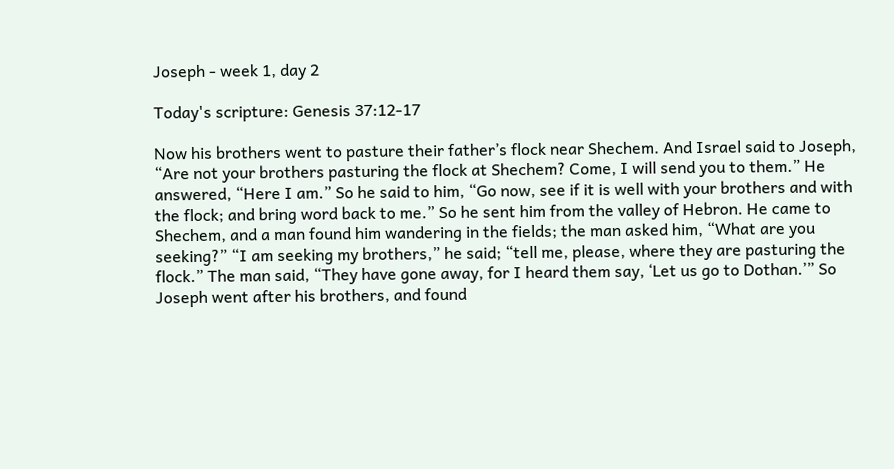Joseph - week 1, day 2

Today's scripture: Genesis 37:12-17

Now his brothers went to pasture their father’s flock near Shechem. And Israel said to Joseph, “Are not your brothers pasturing the flock at Shechem? Come, I will send you to them.” He answered, “Here I am.” So he said to him, “Go now, see if it is well with your brothers and with the flock; and bring word back to me.” So he sent him from the valley of Hebron. He came to Shechem, and a man found him wandering in the fields; the man asked him, “What are you seeking?” “I am seeking my brothers,” he said; “tell me, please, where they are pasturing the flock.” The man said, “They have gone away, for I heard them say, ‘Let us go to Dothan.’” So Joseph went after his brothers, and found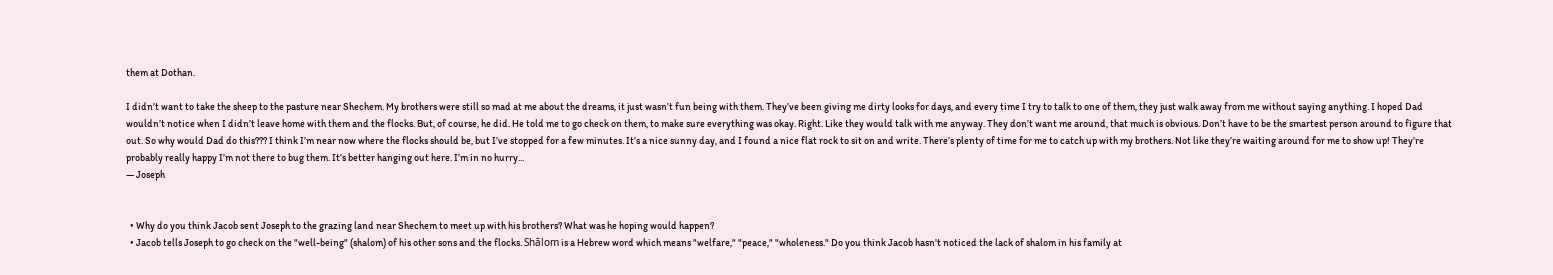them at Dothan.

I didn’t want to take the sheep to the pasture near Shechem. My brothers were still so mad at me about the dreams, it just wasn’t fun being with them. They’ve been giving me dirty looks for days, and every time I try to talk to one of them, they just walk away from me without saying anything. I hoped Dad wouldn’t notice when I didn’t leave home with them and the flocks. But, of course, he did. He told me to go check on them, to make sure everything was okay. Right. Like they would talk with me anyway. They don’t want me around, that much is obvious. Don’t have to be the smartest person around to figure that out. So why would Dad do this??? I think I’m near now where the flocks should be, but I’ve stopped for a few minutes. It’s a nice sunny day, and I found a nice flat rock to sit on and write. There’s plenty of time for me to catch up with my brothers. Not like they’re waiting around for me to show up! They’re probably really happy I’m not there to bug them. It’s better hanging out here. I’m in no hurry...
— Joseph


  • Why do you think Jacob sent Joseph to the grazing land near Shechem to meet up with his brothers? What was he hoping would happen?
  • Jacob tells Joseph to go check on the "well-being" (shalom) of his other sons and the flocks. Shālom is a Hebrew word which means "welfare," "peace," "wholeness." Do you think Jacob hasn't noticed the lack of shalom in his family at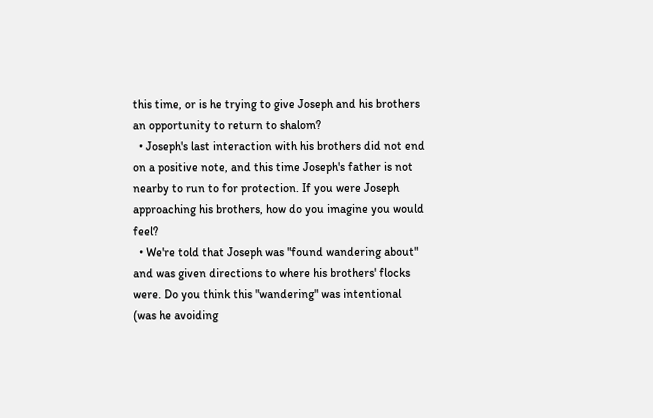this time, or is he trying to give Joseph and his brothers an opportunity to return to shalom?
  • Joseph's last interaction with his brothers did not end on a positive note, and this time Joseph's father is not nearby to run to for protection. If you were Joseph approaching his brothers, how do you imagine you would feel?
  • We're told that Joseph was "found wandering about" and was given directions to where his brothers' flocks were. Do you think this "wandering" was intentional (was he avoiding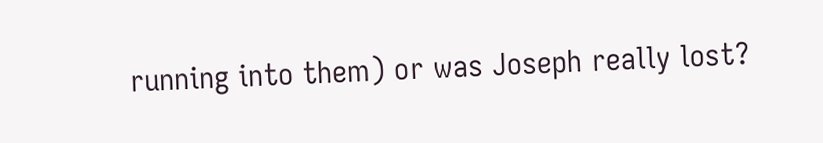running into them) or was Joseph really lost?